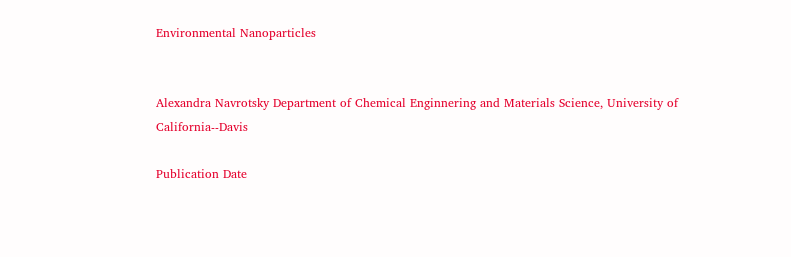Environmental Nanoparticles


Alexandra Navrotsky Department of Chemical Enginnering and Materials Science, University of California--Davis

Publication Date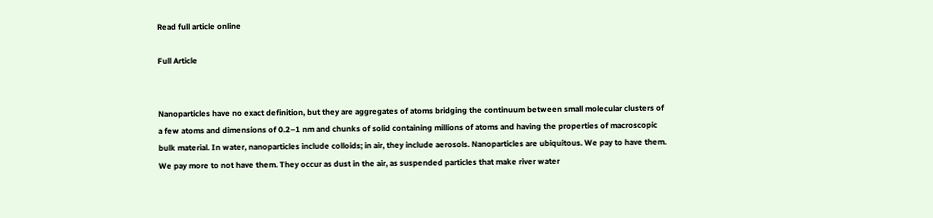Read full article online

Full Article


Nanoparticles have no exact definition, but they are aggregates of atoms bridging the continuum between small molecular clusters of a few atoms and dimensions of 0.2–1 nm and chunks of solid containing millions of atoms and having the properties of macroscopic bulk material. In water, nanoparticles include colloids; in air, they include aerosols. Nanoparticles are ubiquitous. We pay to have them. We pay more to not have them. They occur as dust in the air, as suspended particles that make river water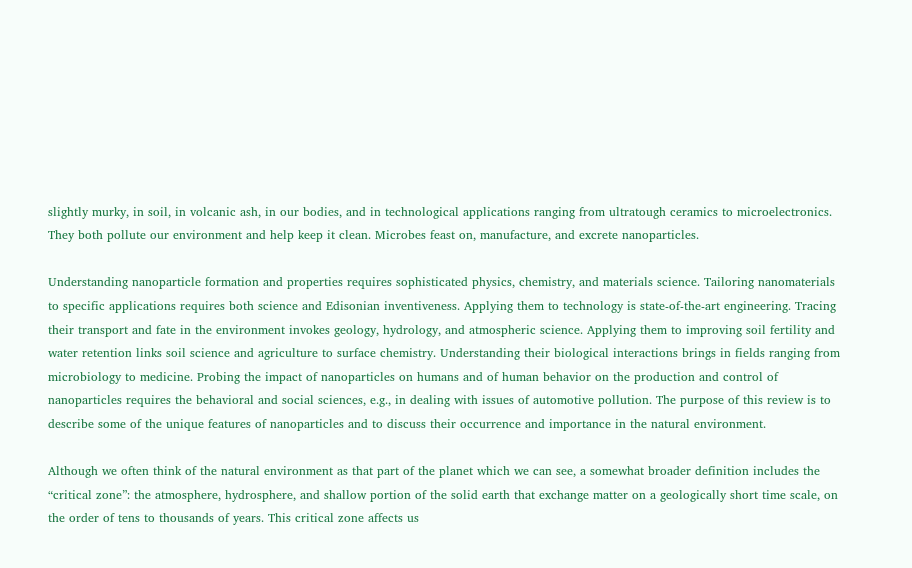slightly murky, in soil, in volcanic ash, in our bodies, and in technological applications ranging from ultratough ceramics to microelectronics. They both pollute our environment and help keep it clean. Microbes feast on, manufacture, and excrete nanoparticles.

Understanding nanoparticle formation and properties requires sophisticated physics, chemistry, and materials science. Tailoring nanomaterials to specific applications requires both science and Edisonian inventiveness. Applying them to technology is state-of-the-art engineering. Tracing their transport and fate in the environment invokes geology, hydrology, and atmospheric science. Applying them to improving soil fertility and water retention links soil science and agriculture to surface chemistry. Understanding their biological interactions brings in fields ranging from microbiology to medicine. Probing the impact of nanoparticles on humans and of human behavior on the production and control of nanoparticles requires the behavioral and social sciences, e.g., in dealing with issues of automotive pollution. The purpose of this review is to describe some of the unique features of nanoparticles and to discuss their occurrence and importance in the natural environment.

Although we often think of the natural environment as that part of the planet which we can see, a somewhat broader definition includes the “critical zone”: the atmosphere, hydrosphere, and shallow portion of the solid earth that exchange matter on a geologically short time scale, on the order of tens to thousands of years. This critical zone affects us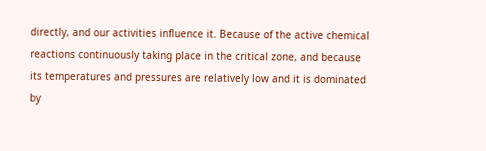directly, and our activities influence it. Because of the active chemical reactions continuously taking place in the critical zone, and because its temperatures and pressures are relatively low and it is dominated by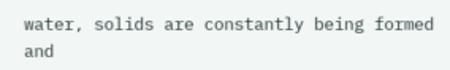water, solids are constantly being formed and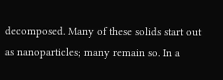decomposed. Many of these solids start out as nanoparticles; many remain so. In a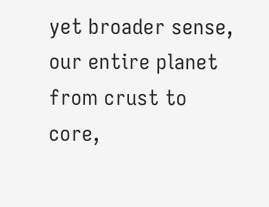yet broader sense, our entire planet from crust to core,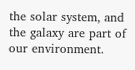the solar system, and the galaxy are part of our environment.